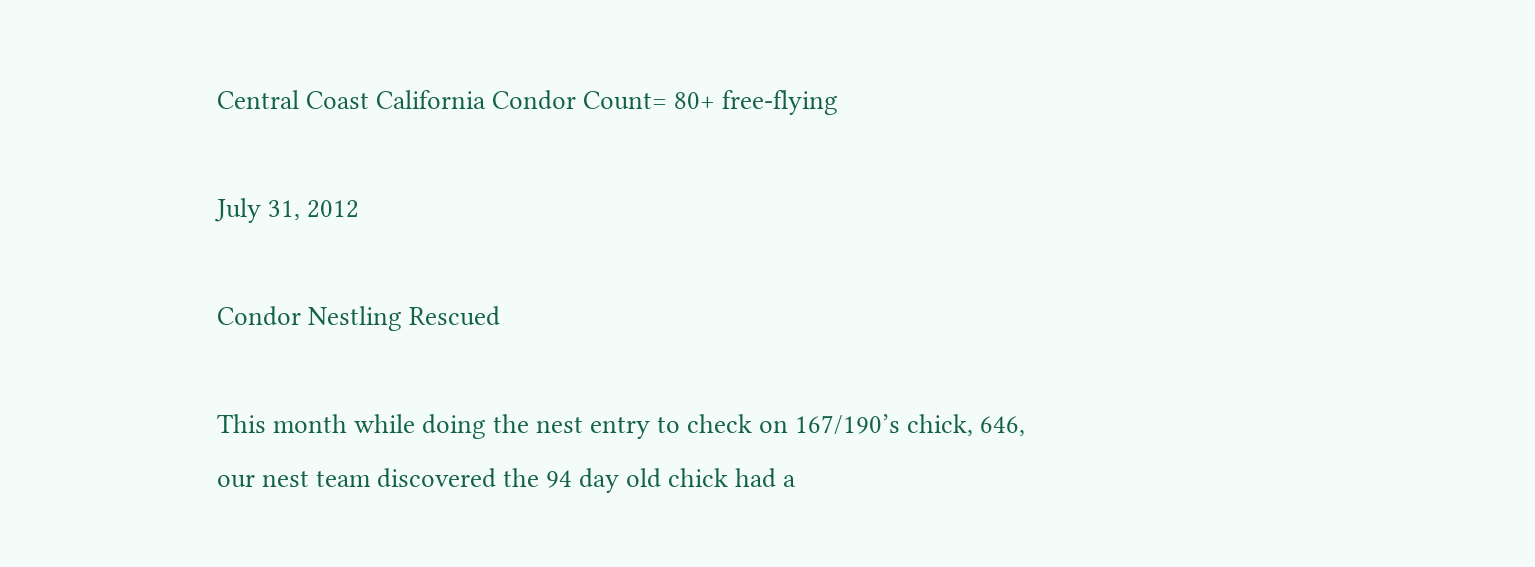Central Coast California Condor Count= 80+ free-flying

July 31, 2012

Condor Nestling Rescued

This month while doing the nest entry to check on 167/190’s chick, 646, our nest team discovered the 94 day old chick had a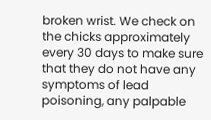broken wrist. We check on the chicks approximately every 30 days to make sure that they do not have any symptoms of lead poisoning, any palpable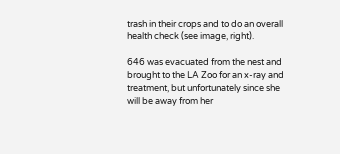trash in their crops and to do an overall health check (see image, right).

646 was evacuated from the nest and brought to the LA Zoo for an x-ray and treatment, but unfortunately since she will be away from her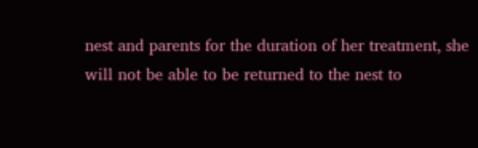nest and parents for the duration of her treatment, she will not be able to be returned to the nest to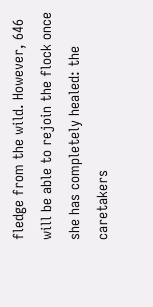fledge from the wild. However, 646 will be able to rejoin the flock once she has completely healed: the caretakers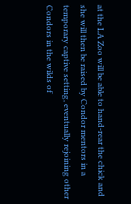at the LA Zoo will be able to hand-rear the chick and she will then be raised by Condor mentors in a temporary captive setting, eventually rejoining other Condors in the wilds of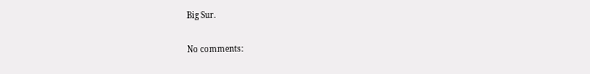Big Sur.

No comments: